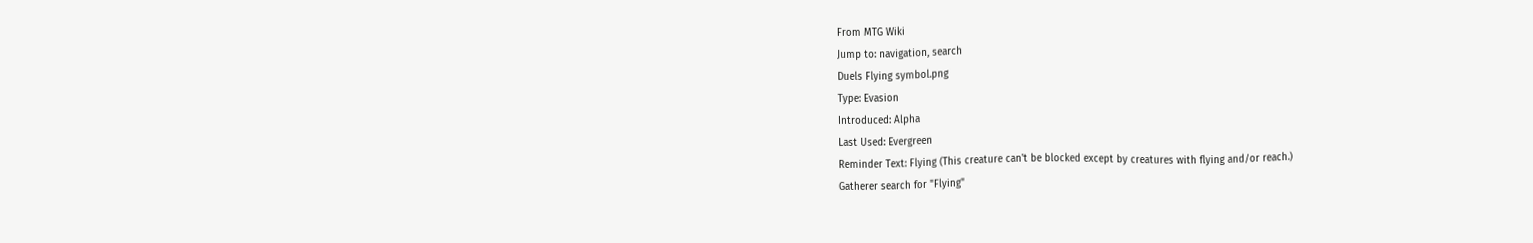From MTG Wiki
Jump to: navigation, search
Duels Flying symbol.png
Type: Evasion
Introduced: Alpha
Last Used: Evergreen
Reminder Text: Flying (This creature can't be blocked except by creatures with flying and/or reach.)
Gatherer search for "Flying"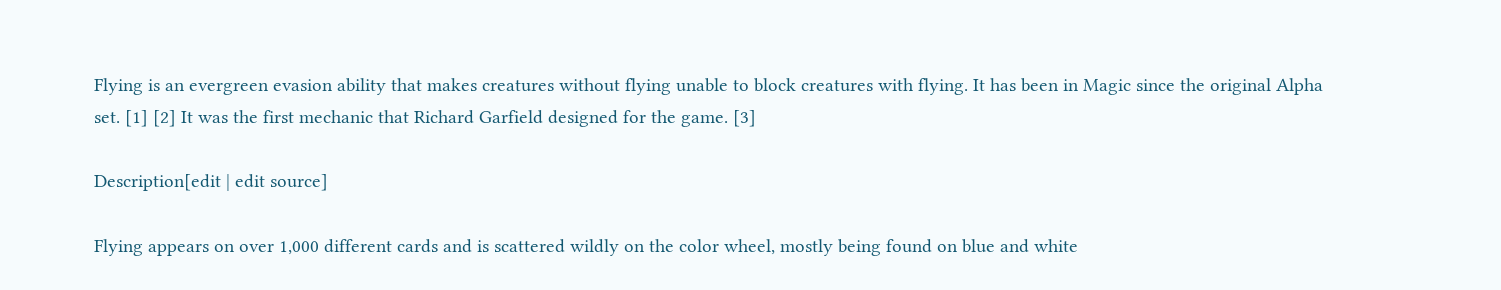Flying is an evergreen evasion ability that makes creatures without flying unable to block creatures with flying. It has been in Magic since the original Alpha set. [1] [2] It was the first mechanic that Richard Garfield designed for the game. [3]

Description[edit | edit source]

Flying appears on over 1,000 different cards and is scattered wildly on the color wheel, mostly being found on blue and white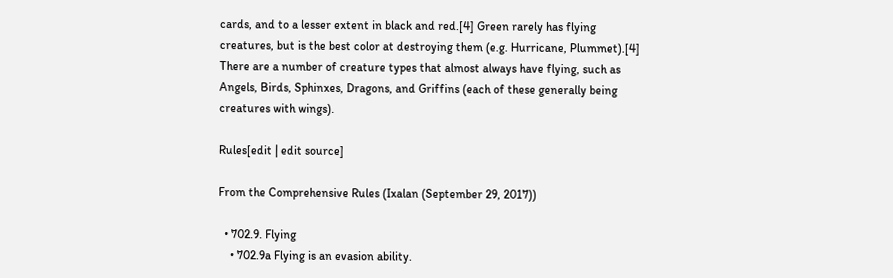cards, and to a lesser extent in black and red.[4] Green rarely has flying creatures, but is the best color at destroying them (e.g. Hurricane, Plummet).[4] There are a number of creature types that almost always have flying, such as Angels, Birds, Sphinxes, Dragons, and Griffins (each of these generally being creatures with wings).

Rules[edit | edit source]

From the Comprehensive Rules (Ixalan (September 29, 2017))

  • 702.9. Flying
    • 702.9a Flying is an evasion ability.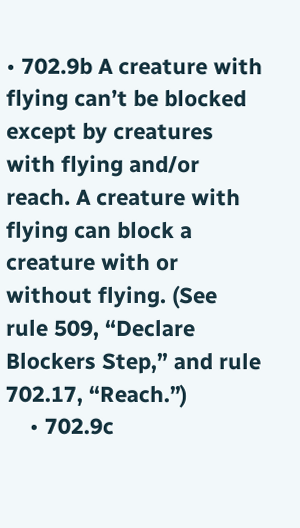• 702.9b A creature with flying can’t be blocked except by creatures with flying and/or reach. A creature with flying can block a creature with or without flying. (See rule 509, “Declare Blockers Step,” and rule 702.17, “Reach.”)
    • 702.9c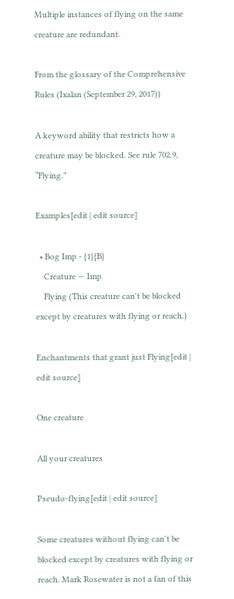Multiple instances of flying on the same creature are redundant.

From the glossary of the Comprehensive Rules (Ixalan (September 29, 2017))

A keyword ability that restricts how a creature may be blocked. See rule 702.9, “Flying.”

Examples[edit | edit source]

  • Bog Imp - {1}{B}
    Creature — Imp
    Flying (This creature can't be blocked except by creatures with flying or reach.)

Enchantments that grant just Flying[edit | edit source]

One creature

All your creatures

Pseudo-flying[edit | edit source]

Some creatures without flying can't be blocked except by creatures with flying or reach. Mark Rosewater is not a fan of this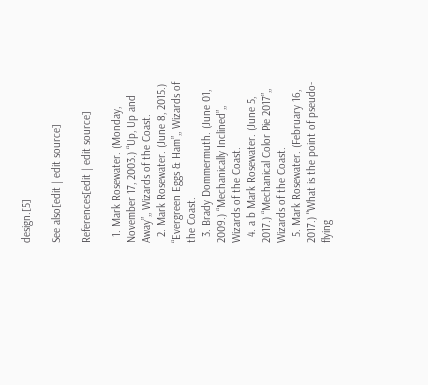design.[5]

See also[edit | edit source]

References[edit | edit source]

  1. Mark Rosewater. (Monday, November 17, 2003.) “Up, Up and Away”,, Wizards of the Coast.
  2. Mark Rosewater. (June 8, 2015.) “Evergreen Eggs & Ham”,, Wizards of the Coast.
  3. Brady Dommermuth. (June 01, 2009.) “Mechanically Inclined”,, Wizards of the Coast.
  4. a b Mark Rosewater. (June 5, 2017.) “Mechanical Color Pie 2017”,, Wizards of the Coast.
  5. Mark Rosewater. (February 16, 2017.) "What is the point of pseudo-flying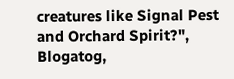creatures like Signal Pest and Orchard Spirit?", Blogatog,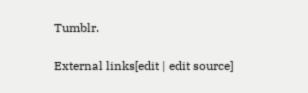Tumblr.

External links[edit | edit source]